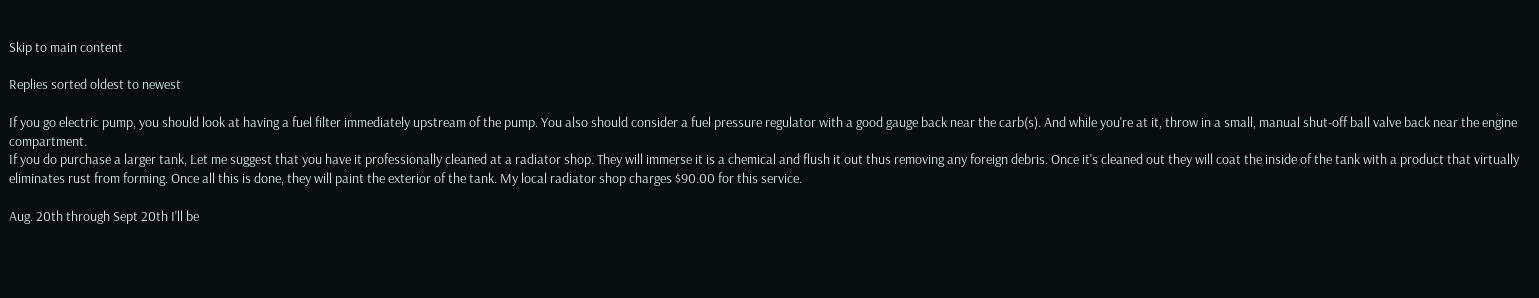Skip to main content

Replies sorted oldest to newest

If you go electric pump, you should look at having a fuel filter immediately upstream of the pump. You also should consider a fuel pressure regulator with a good gauge back near the carb(s). And while you're at it, throw in a small, manual shut-off ball valve back near the engine compartment.
If you do purchase a larger tank, Let me suggest that you have it professionally cleaned at a radiator shop. They will immerse it is a chemical and flush it out thus removing any foreign debris. Once it's cleaned out they will coat the inside of the tank with a product that virtually eliminates rust from forming. Once all this is done, they will paint the exterior of the tank. My local radiator shop charges $90.00 for this service.

Aug. 20th through Sept 20th I'll be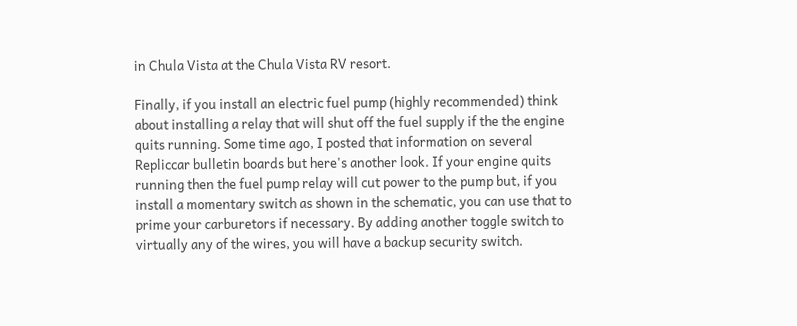in Chula Vista at the Chula Vista RV resort.

Finally, if you install an electric fuel pump (highly recommended) think about installing a relay that will shut off the fuel supply if the the engine quits running. Some time ago, I posted that information on several Repliccar bulletin boards but here's another look. If your engine quits running then the fuel pump relay will cut power to the pump but, if you install a momentary switch as shown in the schematic, you can use that to prime your carburetors if necessary. By adding another toggle switch to virtually any of the wires, you will have a backup security switch.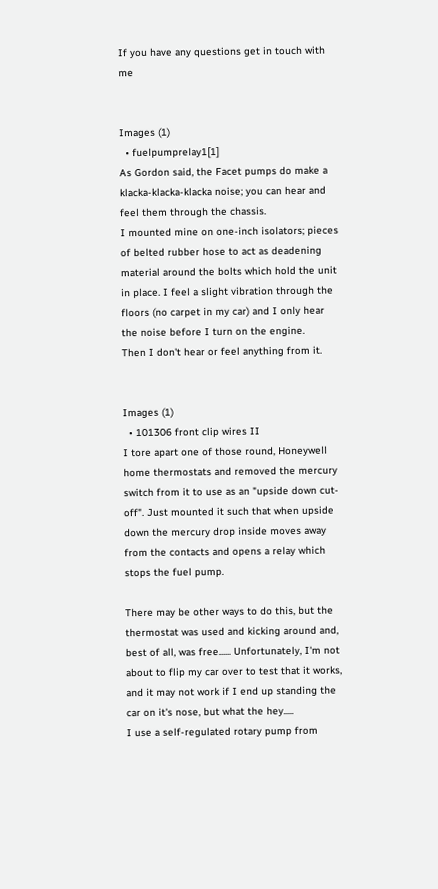If you have any questions get in touch with me


Images (1)
  • fuelpumprelay1[1]
As Gordon said, the Facet pumps do make a klacka-klacka-klacka noise; you can hear and feel them through the chassis.
I mounted mine on one-inch isolators; pieces of belted rubber hose to act as deadening material around the bolts which hold the unit in place. I feel a slight vibration through the floors (no carpet in my car) and I only hear the noise before I turn on the engine.
Then I don't hear or feel anything from it.


Images (1)
  • 101306 front clip wires II
I tore apart one of those round, Honeywell home thermostats and removed the mercury switch from it to use as an "upside down cut-off". Just mounted it such that when upside down the mercury drop inside moves away from the contacts and opens a relay which stops the fuel pump.

There may be other ways to do this, but the thermostat was used and kicking around and, best of all, was free...... Unfortunately, I'm not about to flip my car over to test that it works, and it may not work if I end up standing the car on it's nose, but what the hey.....
I use a self-regulated rotary pump from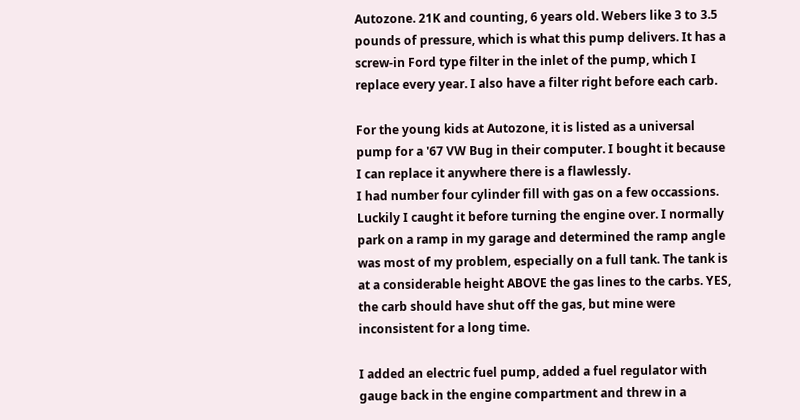Autozone. 21K and counting, 6 years old. Webers like 3 to 3.5 pounds of pressure, which is what this pump delivers. It has a screw-in Ford type filter in the inlet of the pump, which I replace every year. I also have a filter right before each carb.

For the young kids at Autozone, it is listed as a universal pump for a '67 VW Bug in their computer. I bought it because I can replace it anywhere there is a flawlessly.
I had number four cylinder fill with gas on a few occassions. Luckily I caught it before turning the engine over. I normally park on a ramp in my garage and determined the ramp angle was most of my problem, especially on a full tank. The tank is at a considerable height ABOVE the gas lines to the carbs. YES, the carb should have shut off the gas, but mine were inconsistent for a long time.

I added an electric fuel pump, added a fuel regulator with gauge back in the engine compartment and threw in a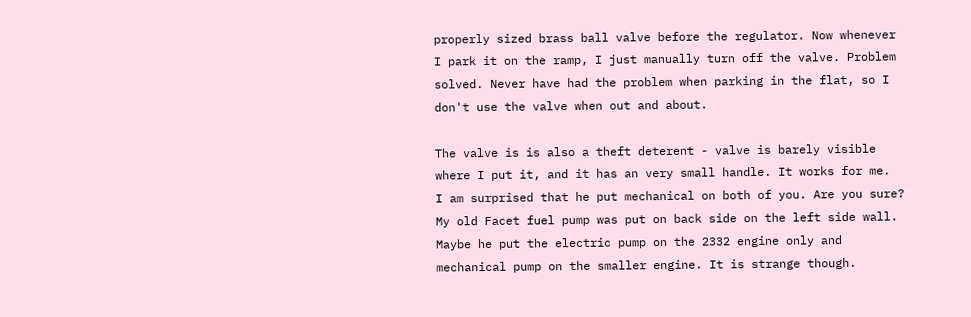properly sized brass ball valve before the regulator. Now whenever I park it on the ramp, I just manually turn off the valve. Problem solved. Never have had the problem when parking in the flat, so I don't use the valve when out and about.

The valve is is also a theft deterent - valve is barely visible where I put it, and it has an very small handle. It works for me.
I am surprised that he put mechanical on both of you. Are you sure? My old Facet fuel pump was put on back side on the left side wall. Maybe he put the electric pump on the 2332 engine only and mechanical pump on the smaller engine. It is strange though.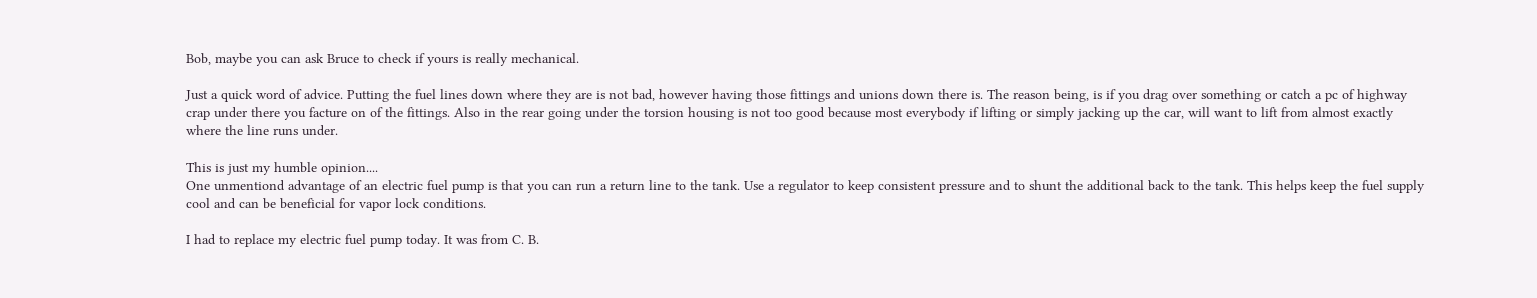Bob, maybe you can ask Bruce to check if yours is really mechanical.

Just a quick word of advice. Putting the fuel lines down where they are is not bad, however having those fittings and unions down there is. The reason being, is if you drag over something or catch a pc of highway crap under there you facture on of the fittings. Also in the rear going under the torsion housing is not too good because most everybody if lifting or simply jacking up the car, will want to lift from almost exactly where the line runs under.

This is just my humble opinion....
One unmentiond advantage of an electric fuel pump is that you can run a return line to the tank. Use a regulator to keep consistent pressure and to shunt the additional back to the tank. This helps keep the fuel supply cool and can be beneficial for vapor lock conditions.

I had to replace my electric fuel pump today. It was from C. B.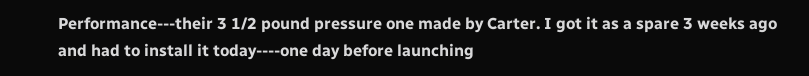Performance---their 3 1/2 pound pressure one made by Carter. I got it as a spare 3 weeks ago and had to install it today----one day before launching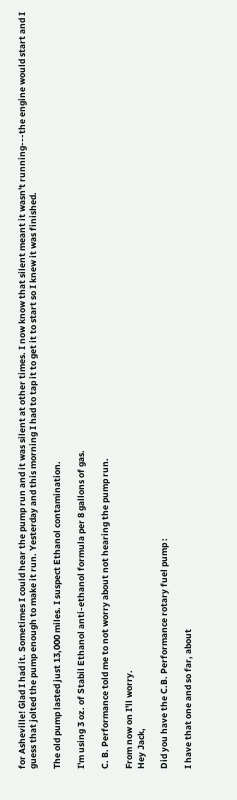for Asheville! Glad I had it. Sometimes I could hear the pump run and it was silent at other times. I now know that silent meant it wasn't running---the engine would start and I guess that jolted the pump enough to make it run. Yesterday and this morning I had to tap it to get it to start so I knew it was finished.

The old pump lasted just 13,000 miles. I suspect Ethanol contamination.

I'm using 3 oz. of Stabil Ethanol anti-ethanol formula per 8 gallons of gas.

C. B. Performance told me to not worry about not hearing the pump run.

From now on I'll worry.
Hey Jack,

Did you have the C.B. Performance rotary fuel pump :

I have that one and so far, about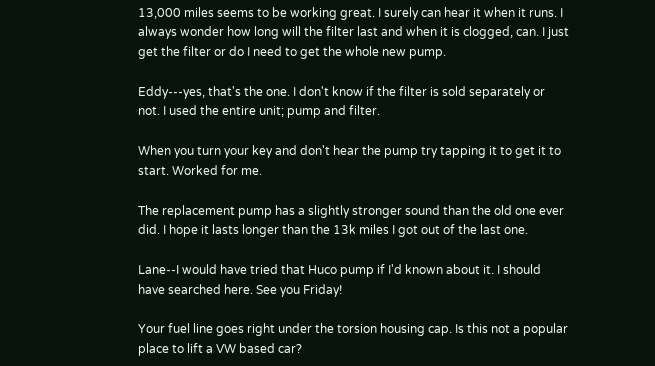13,000 miles seems to be working great. I surely can hear it when it runs. I always wonder how long will the filter last and when it is clogged, can. I just get the filter or do I need to get the whole new pump.

Eddy---yes, that's the one. I don't know if the filter is sold separately or not. I used the entire unit; pump and filter.

When you turn your key and don't hear the pump try tapping it to get it to start. Worked for me.

The replacement pump has a slightly stronger sound than the old one ever did. I hope it lasts longer than the 13k miles I got out of the last one.

Lane--I would have tried that Huco pump if I'd known about it. I should have searched here. See you Friday!

Your fuel line goes right under the torsion housing cap. Is this not a popular place to lift a VW based car?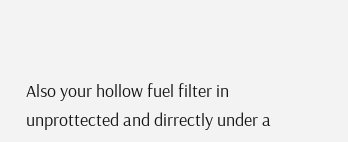Also your hollow fuel filter in unprottected and dirrectly under a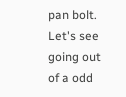pan bolt. Let's see going out of a odd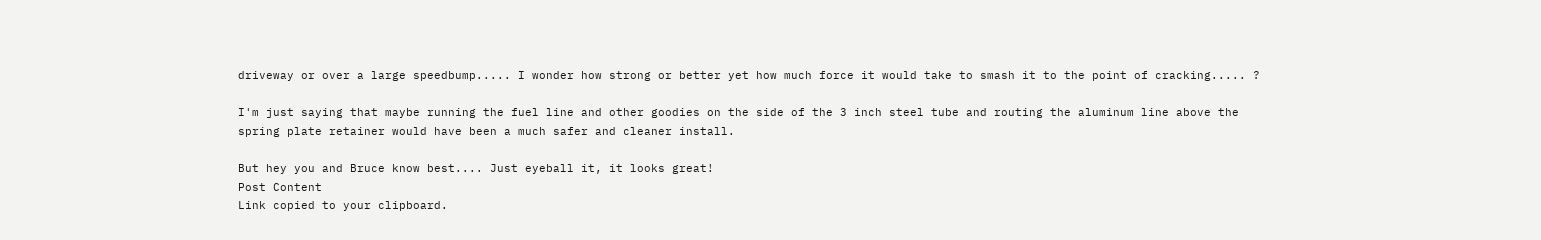driveway or over a large speedbump..... I wonder how strong or better yet how much force it would take to smash it to the point of cracking..... ?

I'm just saying that maybe running the fuel line and other goodies on the side of the 3 inch steel tube and routing the aluminum line above the spring plate retainer would have been a much safer and cleaner install.

But hey you and Bruce know best.... Just eyeball it, it looks great!
Post Content
Link copied to your clipboard.